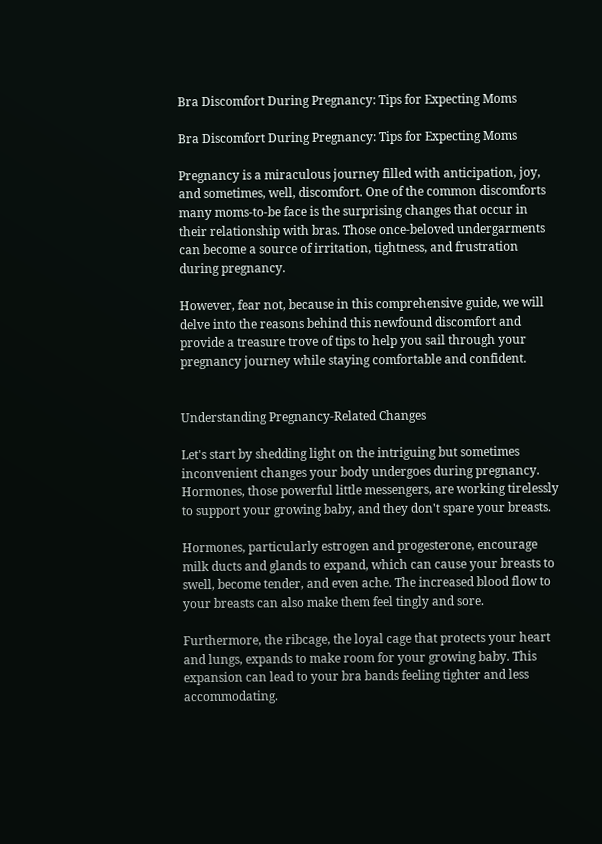Bra Discomfort During Pregnancy: Tips for Expecting Moms

Bra Discomfort During Pregnancy: Tips for Expecting Moms

Pregnancy is a miraculous journey filled with anticipation, joy, and sometimes, well, discomfort. One of the common discomforts many moms-to-be face is the surprising changes that occur in their relationship with bras. Those once-beloved undergarments can become a source of irritation, tightness, and frustration during pregnancy.

However, fear not, because in this comprehensive guide, we will delve into the reasons behind this newfound discomfort and provide a treasure trove of tips to help you sail through your pregnancy journey while staying comfortable and confident.


Understanding Pregnancy-Related Changes

Let's start by shedding light on the intriguing but sometimes inconvenient changes your body undergoes during pregnancy. Hormones, those powerful little messengers, are working tirelessly to support your growing baby, and they don't spare your breasts.

Hormones, particularly estrogen and progesterone, encourage milk ducts and glands to expand, which can cause your breasts to swell, become tender, and even ache. The increased blood flow to your breasts can also make them feel tingly and sore.

Furthermore, the ribcage, the loyal cage that protects your heart and lungs, expands to make room for your growing baby. This expansion can lead to your bra bands feeling tighter and less accommodating.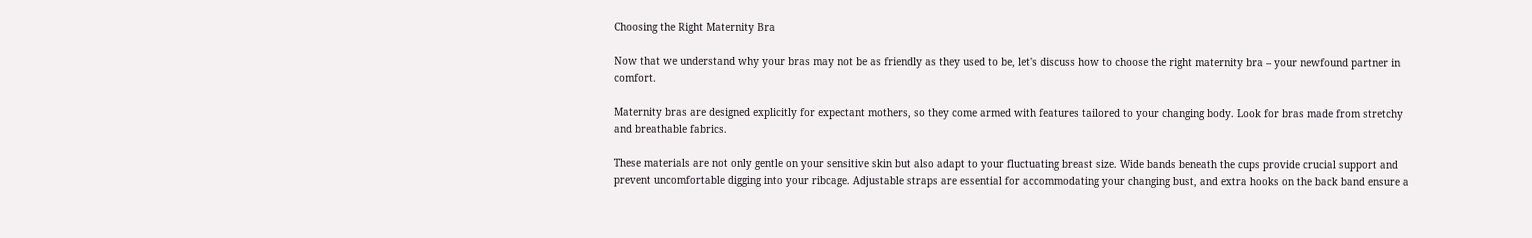Choosing the Right Maternity Bra

Now that we understand why your bras may not be as friendly as they used to be, let's discuss how to choose the right maternity bra – your newfound partner in comfort.

Maternity bras are designed explicitly for expectant mothers, so they come armed with features tailored to your changing body. Look for bras made from stretchy and breathable fabrics.

These materials are not only gentle on your sensitive skin but also adapt to your fluctuating breast size. Wide bands beneath the cups provide crucial support and prevent uncomfortable digging into your ribcage. Adjustable straps are essential for accommodating your changing bust, and extra hooks on the back band ensure a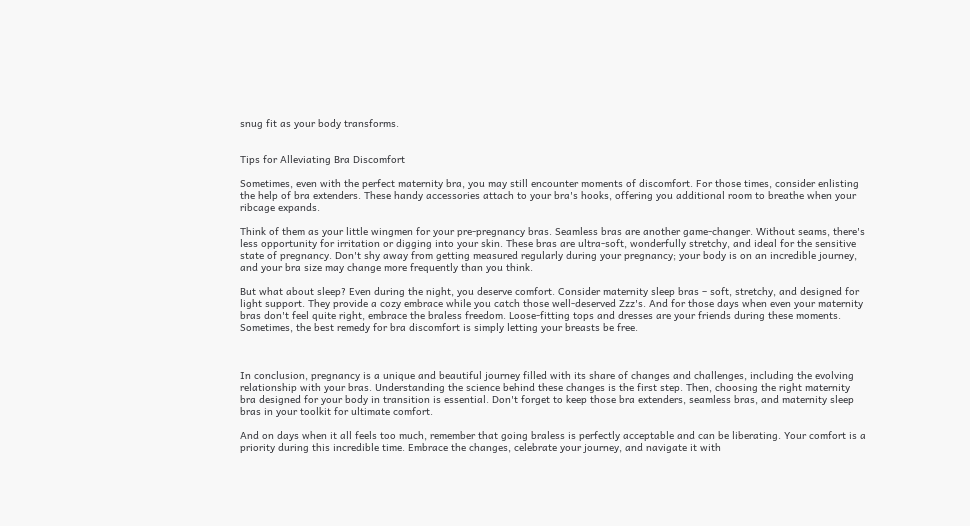snug fit as your body transforms.


Tips for Alleviating Bra Discomfort

Sometimes, even with the perfect maternity bra, you may still encounter moments of discomfort. For those times, consider enlisting the help of bra extenders. These handy accessories attach to your bra's hooks, offering you additional room to breathe when your ribcage expands.

Think of them as your little wingmen for your pre-pregnancy bras. Seamless bras are another game-changer. Without seams, there's less opportunity for irritation or digging into your skin. These bras are ultra-soft, wonderfully stretchy, and ideal for the sensitive state of pregnancy. Don't shy away from getting measured regularly during your pregnancy; your body is on an incredible journey, and your bra size may change more frequently than you think.

But what about sleep? Even during the night, you deserve comfort. Consider maternity sleep bras – soft, stretchy, and designed for light support. They provide a cozy embrace while you catch those well-deserved Zzz's. And for those days when even your maternity bras don't feel quite right, embrace the braless freedom. Loose-fitting tops and dresses are your friends during these moments. Sometimes, the best remedy for bra discomfort is simply letting your breasts be free.



In conclusion, pregnancy is a unique and beautiful journey filled with its share of changes and challenges, including the evolving relationship with your bras. Understanding the science behind these changes is the first step. Then, choosing the right maternity bra designed for your body in transition is essential. Don't forget to keep those bra extenders, seamless bras, and maternity sleep bras in your toolkit for ultimate comfort.

And on days when it all feels too much, remember that going braless is perfectly acceptable and can be liberating. Your comfort is a priority during this incredible time. Embrace the changes, celebrate your journey, and navigate it with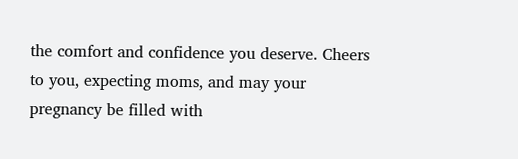the comfort and confidence you deserve. Cheers to you, expecting moms, and may your pregnancy be filled with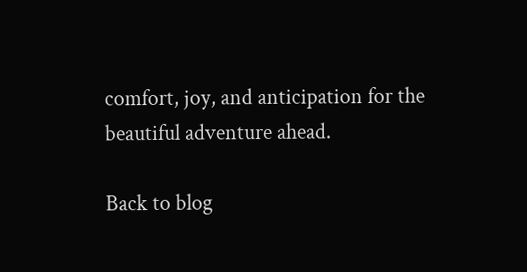comfort, joy, and anticipation for the beautiful adventure ahead.

Back to blog